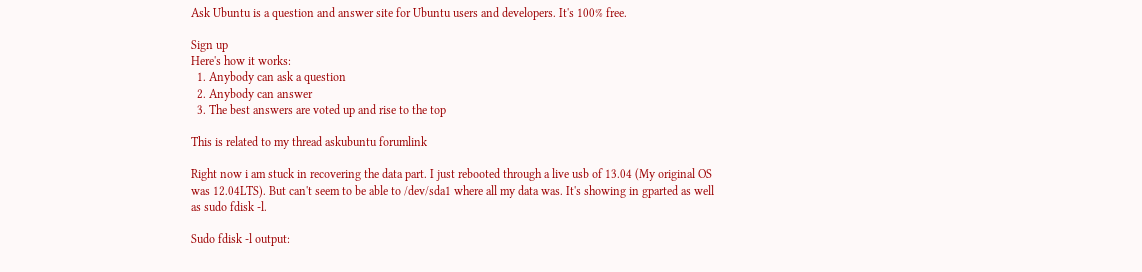Ask Ubuntu is a question and answer site for Ubuntu users and developers. It's 100% free.

Sign up
Here's how it works:
  1. Anybody can ask a question
  2. Anybody can answer
  3. The best answers are voted up and rise to the top

This is related to my thread askubuntu forumlink

Right now i am stuck in recovering the data part. I just rebooted through a live usb of 13.04 (My original OS was 12.04LTS). But can't seem to be able to /dev/sda1 where all my data was. It's showing in gparted as well as sudo fdisk -l.

Sudo fdisk -l output: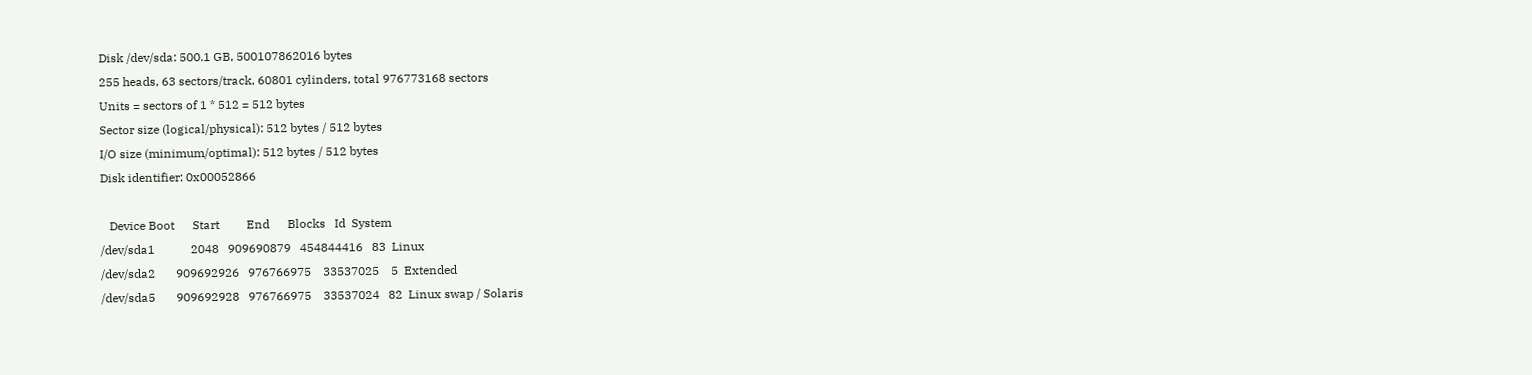Disk /dev/sda: 500.1 GB, 500107862016 bytes
255 heads, 63 sectors/track, 60801 cylinders, total 976773168 sectors
Units = sectors of 1 * 512 = 512 bytes
Sector size (logical/physical): 512 bytes / 512 bytes
I/O size (minimum/optimal): 512 bytes / 512 bytes
Disk identifier: 0x00052866

   Device Boot      Start         End      Blocks   Id  System
/dev/sda1            2048   909690879   454844416   83  Linux
/dev/sda2       909692926   976766975    33537025    5  Extended
/dev/sda5       909692928   976766975    33537024   82  Linux swap / Solaris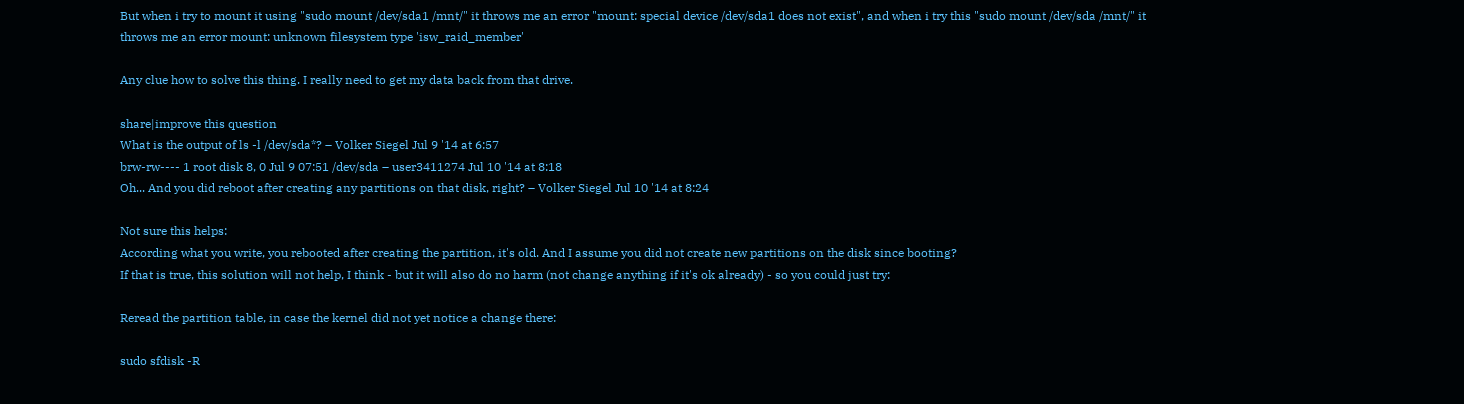But when i try to mount it using "sudo mount /dev/sda1 /mnt/" it throws me an error "mount: special device /dev/sda1 does not exist", and when i try this "sudo mount /dev/sda /mnt/" it throws me an error mount: unknown filesystem type 'isw_raid_member'

Any clue how to solve this thing. I really need to get my data back from that drive.

share|improve this question
What is the output of ls -l /dev/sda*? – Volker Siegel Jul 9 '14 at 6:57
brw-rw---- 1 root disk 8, 0 Jul 9 07:51 /dev/sda – user3411274 Jul 10 '14 at 8:18
Oh... And you did reboot after creating any partitions on that disk, right? – Volker Siegel Jul 10 '14 at 8:24

Not sure this helps:
According what you write, you rebooted after creating the partition, it's old. And I assume you did not create new partitions on the disk since booting?
If that is true, this solution will not help, I think - but it will also do no harm (not change anything if it's ok already) - so you could just try:

Reread the partition table, in case the kernel did not yet notice a change there:

sudo sfdisk -R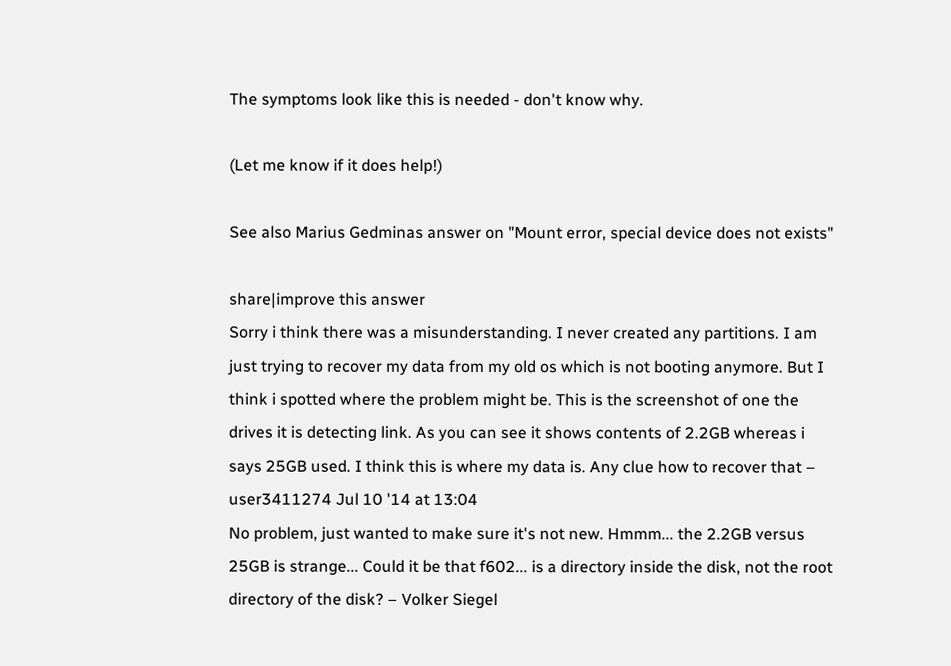The symptoms look like this is needed - don't know why.

(Let me know if it does help!)

See also Marius Gedminas answer on "Mount error, special device does not exists"

share|improve this answer
Sorry i think there was a misunderstanding. I never created any partitions. I am just trying to recover my data from my old os which is not booting anymore. But I think i spotted where the problem might be. This is the screenshot of one the drives it is detecting link. As you can see it shows contents of 2.2GB whereas i says 25GB used. I think this is where my data is. Any clue how to recover that – user3411274 Jul 10 '14 at 13:04
No problem, just wanted to make sure it's not new. Hmmm... the 2.2GB versus 25GB is strange... Could it be that f602... is a directory inside the disk, not the root directory of the disk? – Volker Siegel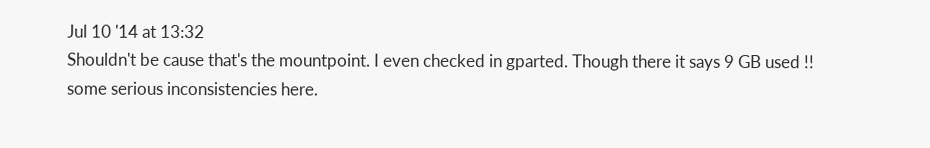Jul 10 '14 at 13:32
Shouldn't be cause that's the mountpoint. I even checked in gparted. Though there it says 9 GB used !! some serious inconsistencies here.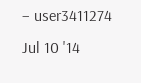– user3411274 Jul 10 '14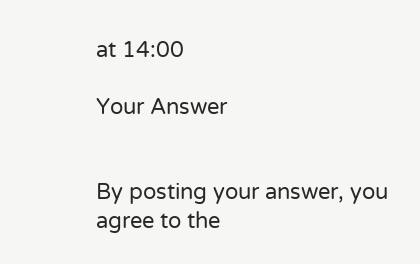at 14:00

Your Answer


By posting your answer, you agree to the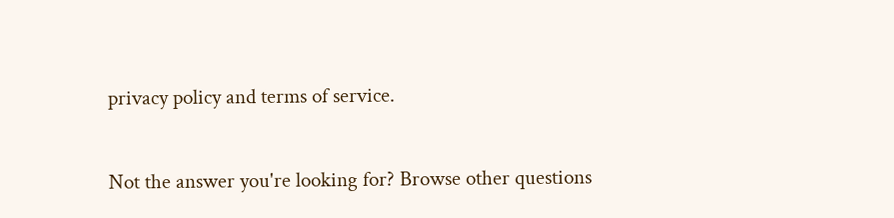privacy policy and terms of service.

Not the answer you're looking for? Browse other questions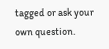tagged or ask your own question.